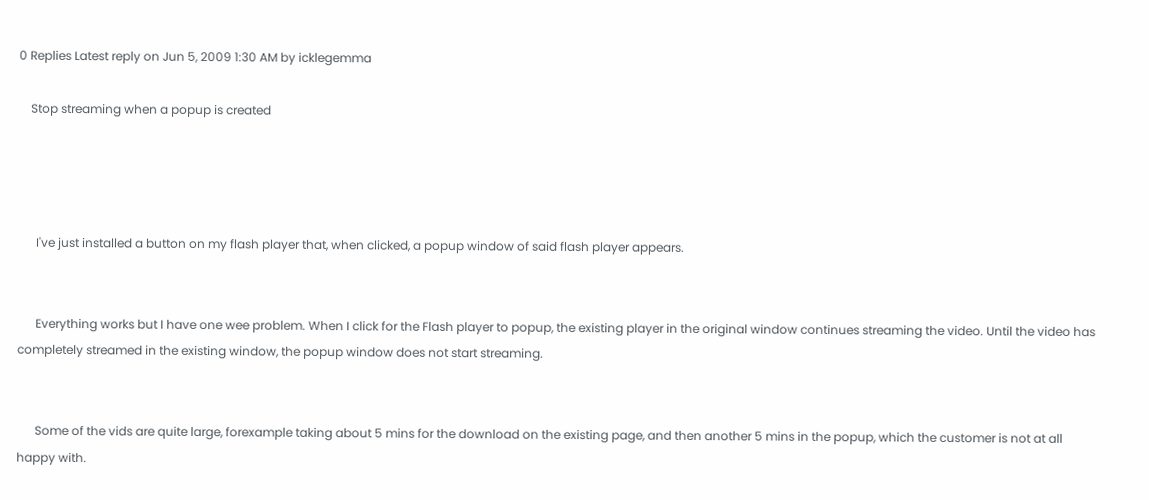0 Replies Latest reply on Jun 5, 2009 1:30 AM by icklegemma

    Stop streaming when a popup is created




      I've just installed a button on my flash player that, when clicked, a popup window of said flash player appears.


      Everything works but I have one wee problem. When I click for the Flash player to popup, the existing player in the original window continues streaming the video. Until the video has completely streamed in the existing window, the popup window does not start streaming.


      Some of the vids are quite large, forexample taking about 5 mins for the download on the existing page, and then another 5 mins in the popup, which the customer is not at all happy with.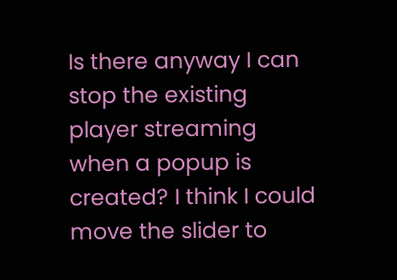Is there anyway I can stop the existing player streaming when a popup is created? I think I could move the slider to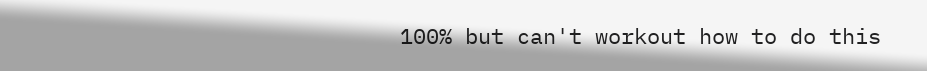100% but can't workout how to do this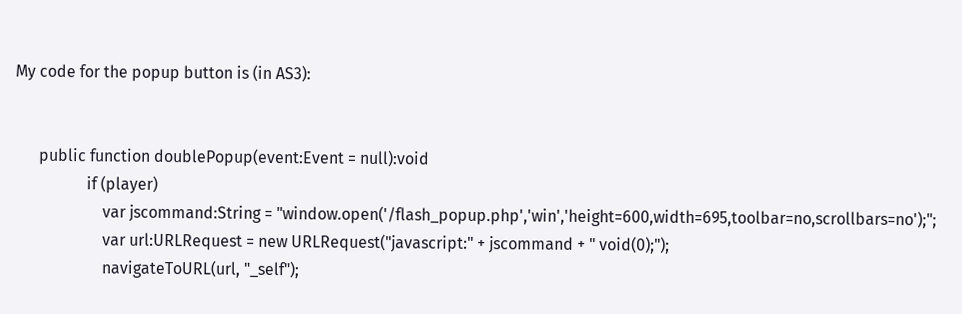My code for the popup button is (in AS3):


      public function doublePopup(event:Event = null):void
                  if (player)
                      var jscommand:String = "window.open('/flash_popup.php','win','height=600,width=695,toolbar=no,scrollbars=no');";
                      var url:URLRequest = new URLRequest("javascript:" + jscommand + " void(0);");
                      navigateToURL(url, "_self");